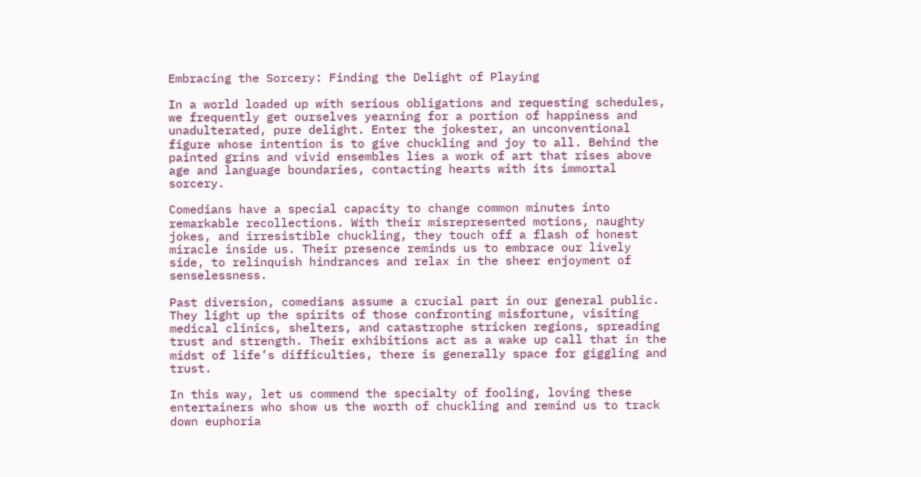Embracing the Sorcery: Finding the Delight of Playing

In a world loaded up with serious obligations and requesting schedules, we frequently get ourselves yearning for a portion of happiness and unadulterated, pure delight. Enter the jokester, an unconventional figure whose intention is to give chuckling and joy to all. Behind the painted grins and vivid ensembles lies a work of art that rises above age and language boundaries, contacting hearts with its immortal sorcery.

Comedians have a special capacity to change common minutes into remarkable recollections. With their misrepresented motions, naughty jokes, and irresistible chuckling, they touch off a flash of honest miracle inside us. Their presence reminds us to embrace our lively side, to relinquish hindrances and relax in the sheer enjoyment of senselessness.

Past diversion, comedians assume a crucial part in our general public. They light up the spirits of those confronting misfortune, visiting medical clinics, shelters, and catastrophe stricken regions, spreading trust and strength. Their exhibitions act as a wake up call that in the midst of life’s difficulties, there is generally space for giggling and trust.

In this way, let us commend the specialty of fooling, loving these entertainers who show us the worth of chuckling and remind us to track down euphoria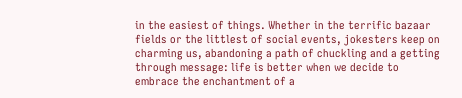in the easiest of things. Whether in the terrific bazaar fields or the littlest of social events, jokesters keep on charming us, abandoning a path of chuckling and a getting through message: life is better when we decide to embrace the enchantment of a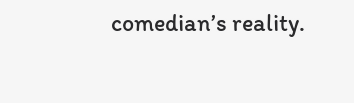comedian’s reality.